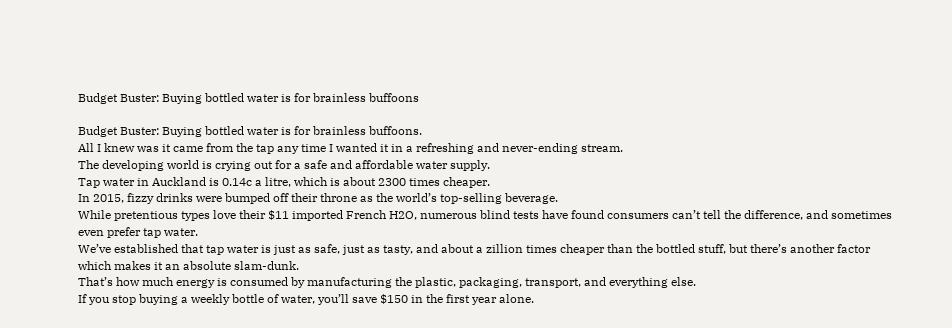Budget Buster: Buying bottled water is for brainless buffoons

Budget Buster: Buying bottled water is for brainless buffoons.
All I knew was it came from the tap any time I wanted it in a refreshing and never-ending stream.
The developing world is crying out for a safe and affordable water supply.
Tap water in Auckland is 0.14c a litre, which is about 2300 times cheaper.
In 2015, fizzy drinks were bumped off their throne as the world’s top-selling beverage.
While pretentious types love their $11 imported French H2O, numerous blind tests have found consumers can’t tell the difference, and sometimes even prefer tap water.
We’ve established that tap water is just as safe, just as tasty, and about a zillion times cheaper than the bottled stuff, but there’s another factor which makes it an absolute slam-dunk.
That’s how much energy is consumed by manufacturing the plastic, packaging, transport, and everything else.
If you stop buying a weekly bottle of water, you’ll save $150 in the first year alone.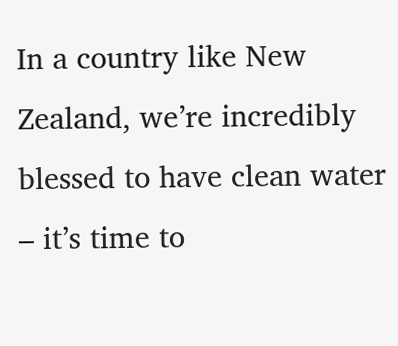In a country like New Zealand, we’re incredibly blessed to have clean water – it’s time to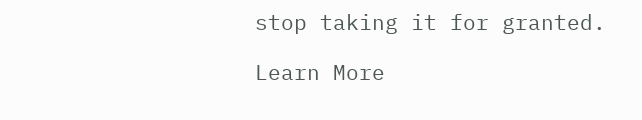stop taking it for granted.

Learn More